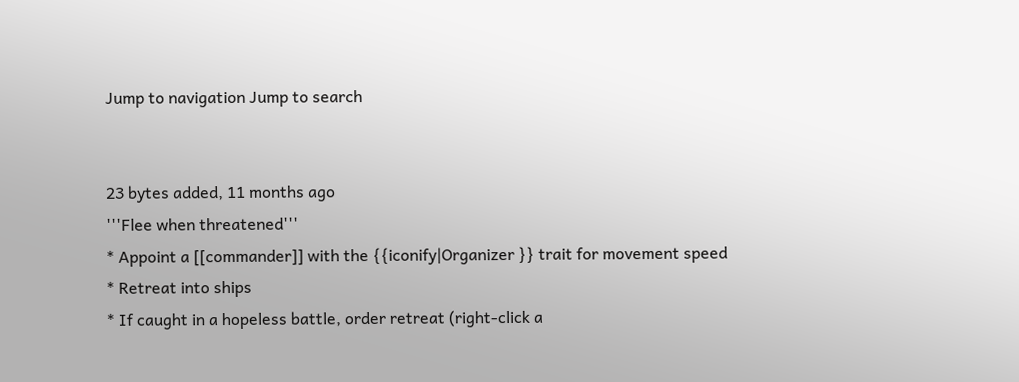Jump to navigation Jump to search


23 bytes added, 11 months ago
'''Flee when threatened'''
* Appoint a [[commander]] with the {{iconify|Organizer }} trait for movement speed
* Retreat into ships
* If caught in a hopeless battle, order retreat (right-click a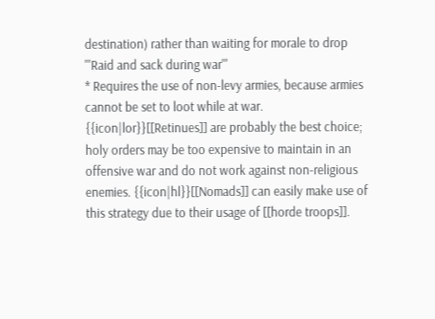destination) rather than waiting for morale to drop
'''Raid and sack during war'''
* Requires the use of non-levy armies, because armies cannot be set to loot while at war. {{icon|lor}}[[Retinues]] are probably the best choice; holy orders may be too expensive to maintain in an offensive war and do not work against non-religious enemies. {{icon|hl}}[[Nomads]] can easily make use of this strategy due to their usage of [[horde troops]].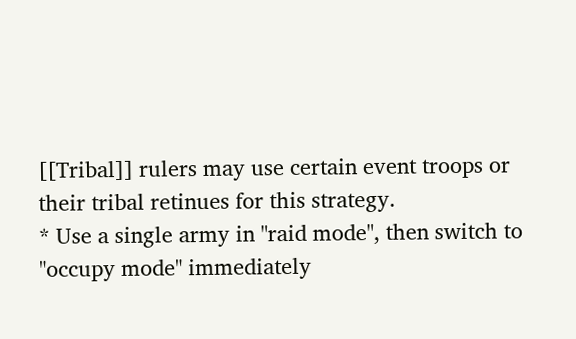[[Tribal]] rulers may use certain event troops or their tribal retinues for this strategy.
* Use a single army in "raid mode", then switch to "occupy mode" immediately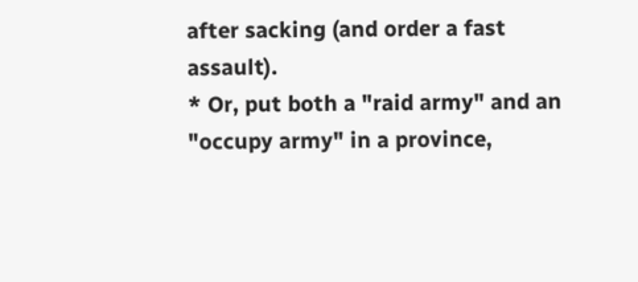after sacking (and order a fast assault).
* Or, put both a "raid army" and an "occupy army" in a province,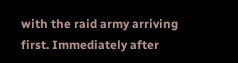with the raid army arriving first. Immediately after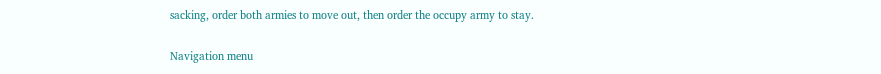sacking, order both armies to move out, then order the occupy army to stay.

Navigation menu